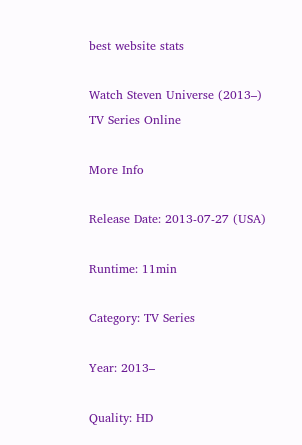best website stats

Watch Steven Universe (2013–) TV Series Online

More Info

Release Date: 2013-07-27 (USA)

Runtime: 11min

Category: TV Series

Year: 2013–

Quality: HD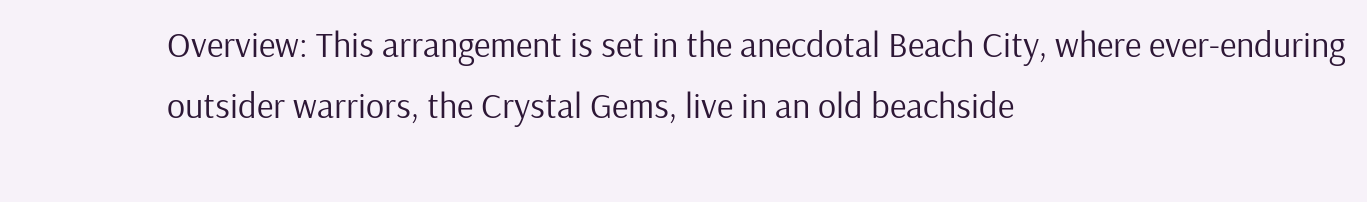Overview: This arrangement is set in the anecdotal Beach City, where ever-enduring outsider warriors, the Crystal Gems, live in an old beachside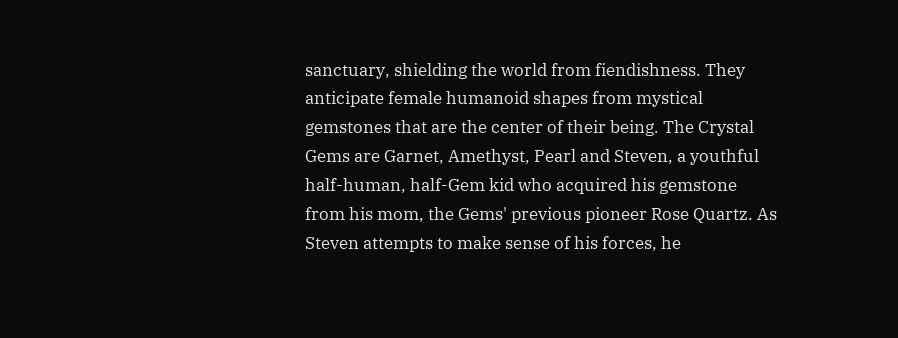sanctuary, shielding the world from fiendishness. They anticipate female humanoid shapes from mystical gemstones that are the center of their being. The Crystal Gems are Garnet, Amethyst, Pearl and Steven, a youthful half-human, half-Gem kid who acquired his gemstone from his mom, the Gems' previous pioneer Rose Quartz. As Steven attempts to make sense of his forces, he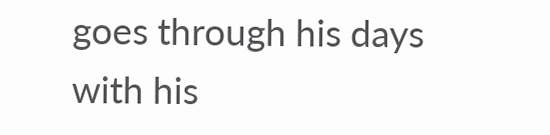goes through his days with his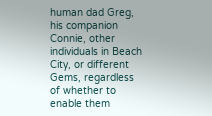human dad Greg, his companion Connie, other individuals in Beach City, or different Gems, regardless of whether to enable them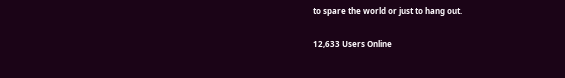to spare the world or just to hang out.

12,633 Users Online